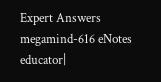Expert Answers
megamind-616 eNotes educator|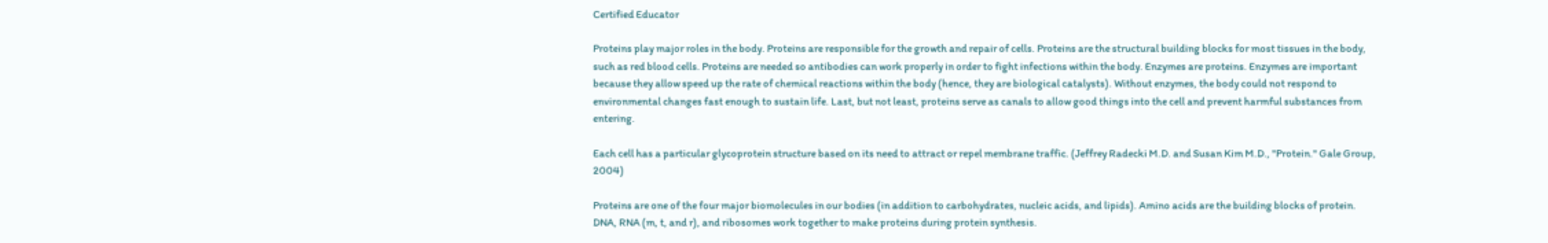Certified Educator

Proteins play major roles in the body. Proteins are responsible for the growth and repair of cells. Proteins are the structural building blocks for most tissues in the body, such as red blood cells. Proteins are needed so antibodies can work properly in order to fight infections within the body. Enzymes are proteins. Enzymes are important because they allow speed up the rate of chemical reactions within the body (hence, they are biological catalysts). Without enzymes, the body could not respond to environmental changes fast enough to sustain life. Last, but not least, proteins serve as canals to allow good things into the cell and prevent harmful substances from entering.

Each cell has a particular glycoprotein structure based on its need to attract or repel membrane traffic. (Jeffrey Radecki M.D. and Susan Kim M.D., "Protein." Gale Group, 2004)

Proteins are one of the four major biomolecules in our bodies (in addition to carbohydrates, nucleic acids, and lipids). Amino acids are the building blocks of protein. DNA, RNA (m, t, and r), and ribosomes work together to make proteins during protein synthesis.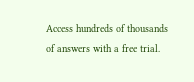Access hundreds of thousands of answers with a free trial.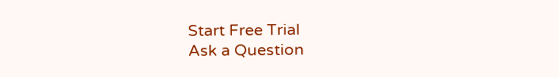Start Free Trial
Ask a Question